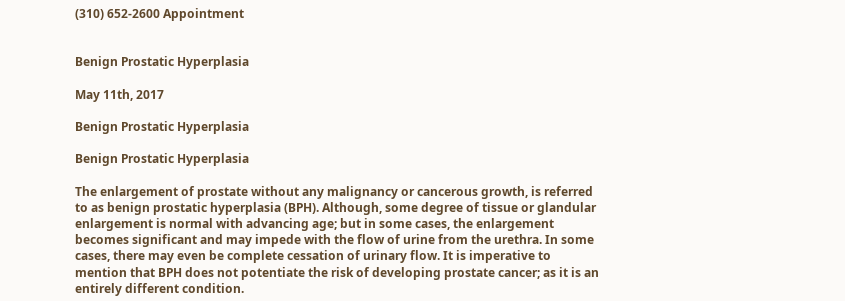(310) 652-2600 Appointment


Benign Prostatic Hyperplasia

May 11th, 2017

Benign Prostatic Hyperplasia

Benign Prostatic Hyperplasia

The enlargement of prostate without any malignancy or cancerous growth, is referred to as benign prostatic hyperplasia (BPH). Although, some degree of tissue or glandular enlargement is normal with advancing age; but in some cases, the enlargement becomes significant and may impede with the flow of urine from the urethra. In some cases, there may even be complete cessation of urinary flow. It is imperative to mention that BPH does not potentiate the risk of developing prostate cancer; as it is an entirely different condition.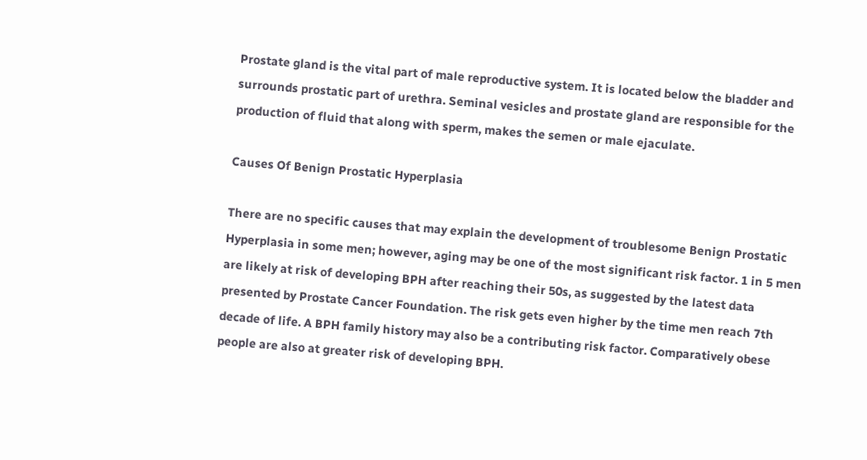Prostate gland is the vital part of male reproductive system. It is located below the bladder and surrounds prostatic part of urethra. Seminal vesicles and prostate gland are responsible for the production of fluid that along with sperm, makes the semen or male ejaculate.

Causes Of Benign Prostatic Hyperplasia

There are no specific causes that may explain the development of troublesome Benign Prostatic Hyperplasia in some men; however, aging may be one of the most significant risk factor. 1 in 5 men are likely at risk of developing BPH after reaching their 50s, as suggested by the latest data presented by Prostate Cancer Foundation. The risk gets even higher by the time men reach 7th decade of life. A BPH family history may also be a contributing risk factor. Comparatively obese people are also at greater risk of developing BPH.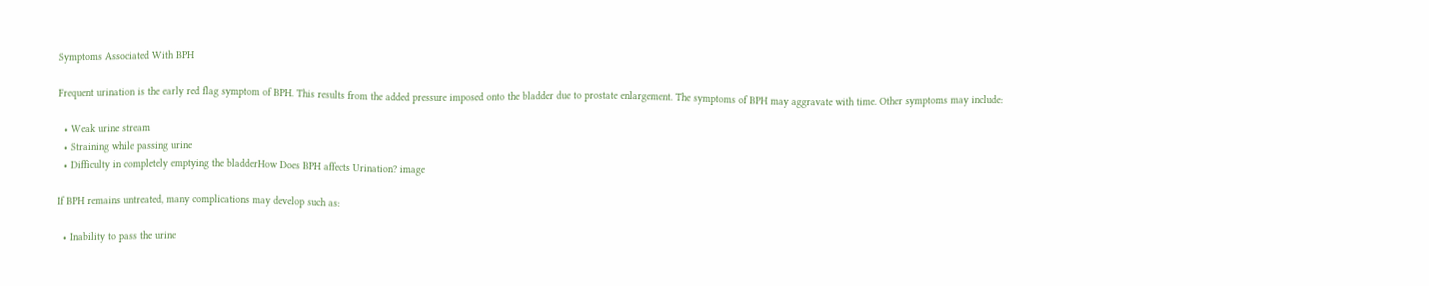Symptoms Associated With BPH

Frequent urination is the early red flag symptom of BPH. This results from the added pressure imposed onto the bladder due to prostate enlargement. The symptoms of BPH may aggravate with time. Other symptoms may include:

  • Weak urine stream
  • Straining while passing urine
  • Difficulty in completely emptying the bladderHow Does BPH affects Urination? image

If BPH remains untreated, many complications may develop such as:

  • Inability to pass the urine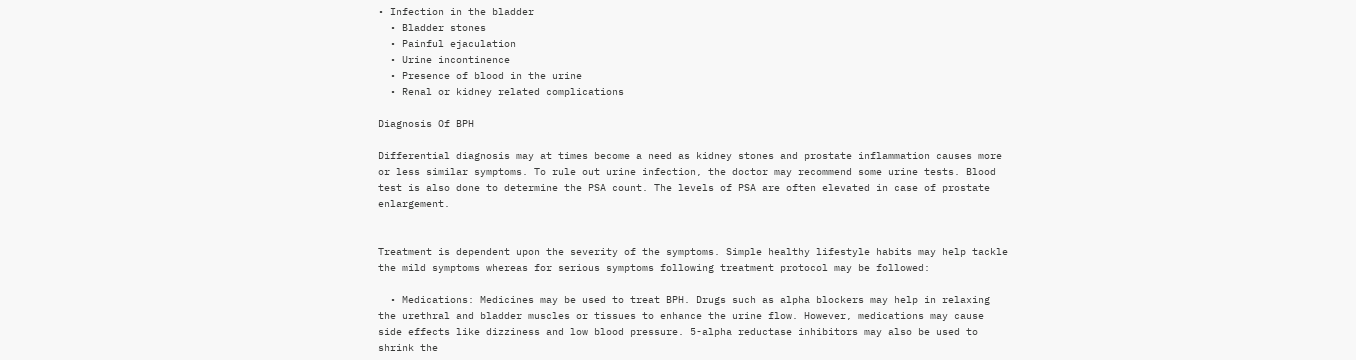• Infection in the bladder
  • Bladder stones
  • Painful ejaculation
  • Urine incontinence
  • Presence of blood in the urine
  • Renal or kidney related complications

Diagnosis Of BPH

Differential diagnosis may at times become a need as kidney stones and prostate inflammation causes more or less similar symptoms. To rule out urine infection, the doctor may recommend some urine tests. Blood test is also done to determine the PSA count. The levels of PSA are often elevated in case of prostate enlargement.


Treatment is dependent upon the severity of the symptoms. Simple healthy lifestyle habits may help tackle the mild symptoms whereas for serious symptoms following treatment protocol may be followed:

  • Medications: Medicines may be used to treat BPH. Drugs such as alpha blockers may help in relaxing the urethral and bladder muscles or tissues to enhance the urine flow. However, medications may cause side effects like dizziness and low blood pressure. 5-alpha reductase inhibitors may also be used to shrink the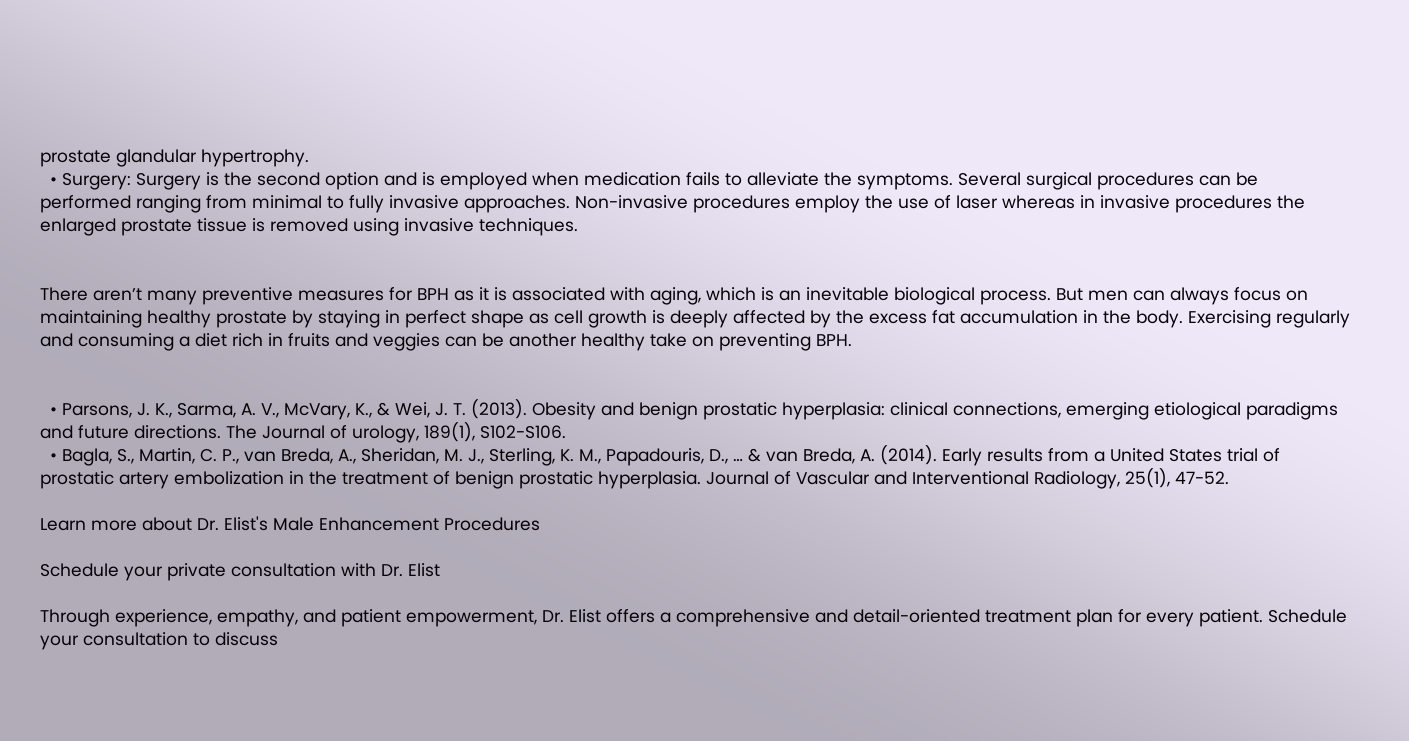prostate glandular hypertrophy.
  • Surgery: Surgery is the second option and is employed when medication fails to alleviate the symptoms. Several surgical procedures can be performed ranging from minimal to fully invasive approaches. Non-invasive procedures employ the use of laser whereas in invasive procedures the enlarged prostate tissue is removed using invasive techniques.


There aren’t many preventive measures for BPH as it is associated with aging, which is an inevitable biological process. But men can always focus on maintaining healthy prostate by staying in perfect shape as cell growth is deeply affected by the excess fat accumulation in the body. Exercising regularly and consuming a diet rich in fruits and veggies can be another healthy take on preventing BPH.


  • Parsons, J. K., Sarma, A. V., McVary, K., & Wei, J. T. (2013). Obesity and benign prostatic hyperplasia: clinical connections, emerging etiological paradigms and future directions. The Journal of urology, 189(1), S102-S106.
  • Bagla, S., Martin, C. P., van Breda, A., Sheridan, M. J., Sterling, K. M., Papadouris, D., … & van Breda, A. (2014). Early results from a United States trial of prostatic artery embolization in the treatment of benign prostatic hyperplasia. Journal of Vascular and Interventional Radiology, 25(1), 47-52.

Learn more about Dr. Elist's Male Enhancement Procedures

Schedule your private consultation with Dr. Elist

Through experience, empathy, and patient empowerment, Dr. Elist offers a comprehensive and detail-oriented treatment plan for every patient. Schedule your consultation to discuss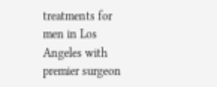treatments for men in Los Angeles with premier surgeon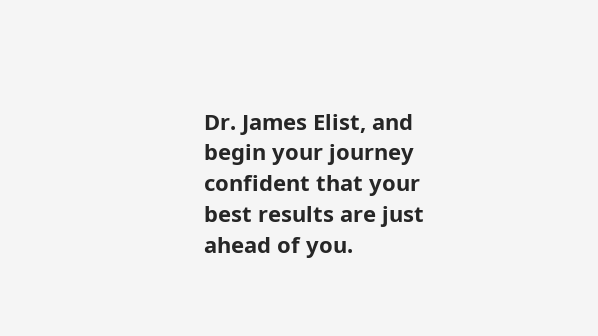Dr. James Elist, and begin your journey confident that your best results are just ahead of you.